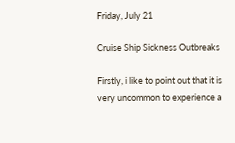Friday, July 21

Cruise Ship Sickness Outbreaks

Firstly, i like to point out that it is very uncommon to experience a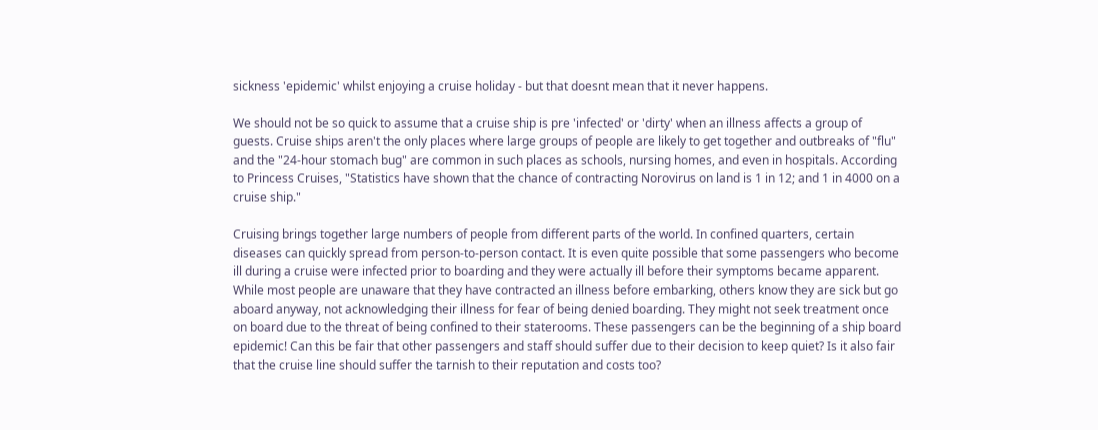sickness 'epidemic' whilst enjoying a cruise holiday - but that doesnt mean that it never happens.

We should not be so quick to assume that a cruise ship is pre 'infected' or 'dirty' when an illness affects a group of guests. Cruise ships aren't the only places where large groups of people are likely to get together and outbreaks of "flu" and the "24-hour stomach bug" are common in such places as schools, nursing homes, and even in hospitals. According to Princess Cruises, "Statistics have shown that the chance of contracting Norovirus on land is 1 in 12; and 1 in 4000 on a cruise ship."

Cruising brings together large numbers of people from different parts of the world. In confined quarters, certain diseases can quickly spread from person-to-person contact. It is even quite possible that some passengers who become ill during a cruise were infected prior to boarding and they were actually ill before their symptoms became apparent. While most people are unaware that they have contracted an illness before embarking, others know they are sick but go aboard anyway, not acknowledging their illness for fear of being denied boarding. They might not seek treatment once on board due to the threat of being confined to their staterooms. These passengers can be the beginning of a ship board epidemic! Can this be fair that other passengers and staff should suffer due to their decision to keep quiet? Is it also fair that the cruise line should suffer the tarnish to their reputation and costs too?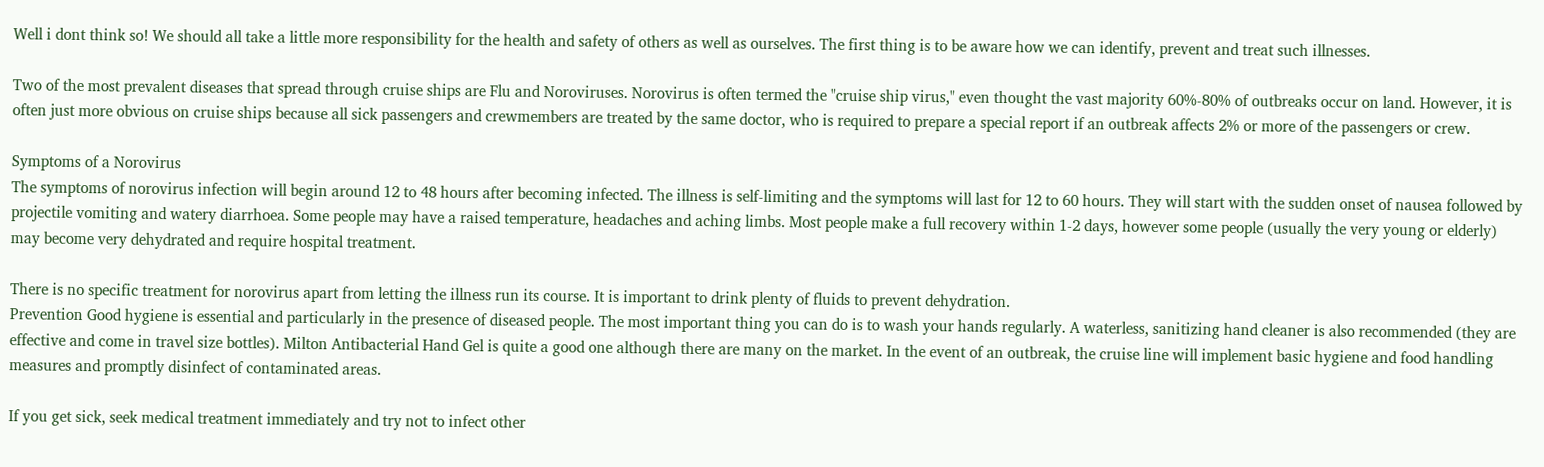Well i dont think so! We should all take a little more responsibility for the health and safety of others as well as ourselves. The first thing is to be aware how we can identify, prevent and treat such illnesses.

Two of the most prevalent diseases that spread through cruise ships are Flu and Noroviruses. Norovirus is often termed the "cruise ship virus," even thought the vast majority 60%-80% of outbreaks occur on land. However, it is often just more obvious on cruise ships because all sick passengers and crewmembers are treated by the same doctor, who is required to prepare a special report if an outbreak affects 2% or more of the passengers or crew.

Symptoms of a Norovirus
The symptoms of norovirus infection will begin around 12 to 48 hours after becoming infected. The illness is self-limiting and the symptoms will last for 12 to 60 hours. They will start with the sudden onset of nausea followed by projectile vomiting and watery diarrhoea. Some people may have a raised temperature, headaches and aching limbs. Most people make a full recovery within 1-2 days, however some people (usually the very young or elderly) may become very dehydrated and require hospital treatment.

There is no specific treatment for norovirus apart from letting the illness run its course. It is important to drink plenty of fluids to prevent dehydration.
Prevention Good hygiene is essential and particularly in the presence of diseased people. The most important thing you can do is to wash your hands regularly. A waterless, sanitizing hand cleaner is also recommended (they are effective and come in travel size bottles). Milton Antibacterial Hand Gel is quite a good one although there are many on the market. In the event of an outbreak, the cruise line will implement basic hygiene and food handling measures and promptly disinfect of contaminated areas.

If you get sick, seek medical treatment immediately and try not to infect other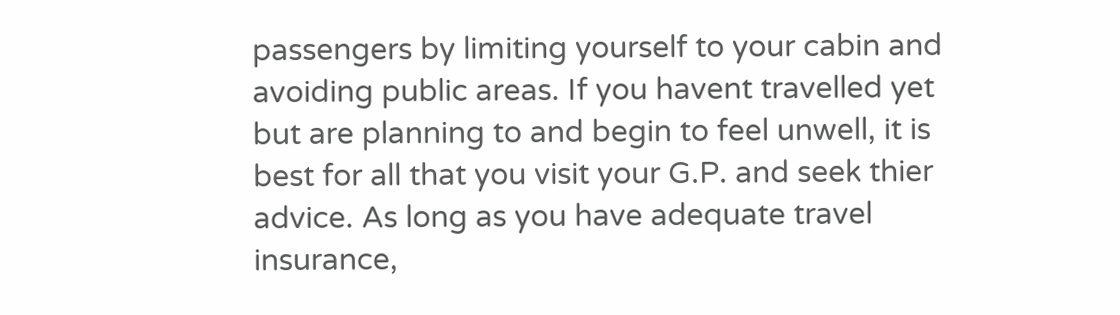passengers by limiting yourself to your cabin and avoiding public areas. If you havent travelled yet but are planning to and begin to feel unwell, it is best for all that you visit your G.P. and seek thier advice. As long as you have adequate travel insurance,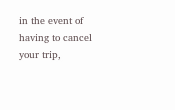in the event of having to cancel your trip,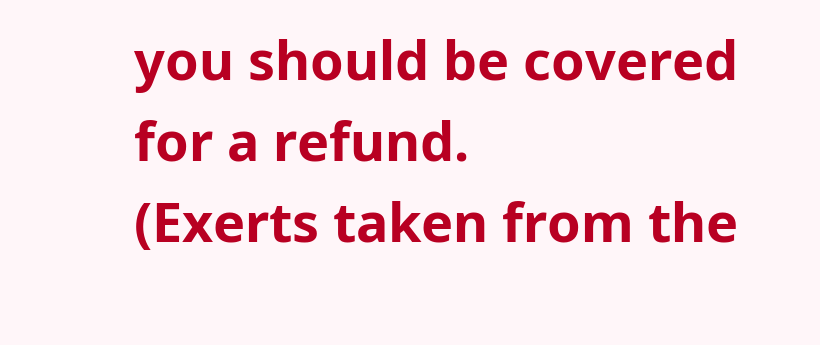you should be covered for a refund.
(Exerts taken from the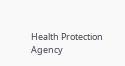Health Protection Agency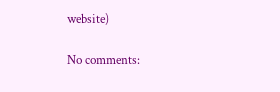website)

No comments: